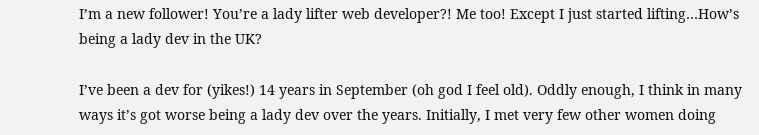I’m a new follower! You’re a lady lifter web developer?! Me too! Except I just started lifting…How’s being a lady dev in the UK?

I’ve been a dev for (yikes!) 14 years in September (oh god I feel old). Oddly enough, I think in many ways it’s got worse being a lady dev over the years. Initially, I met very few other women doing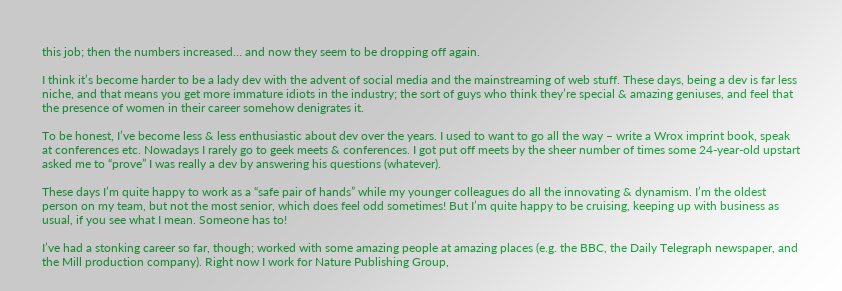this job; then the numbers increased… and now they seem to be dropping off again.

I think it’s become harder to be a lady dev with the advent of social media and the mainstreaming of web stuff. These days, being a dev is far less niche, and that means you get more immature idiots in the industry; the sort of guys who think they’re special & amazing geniuses, and feel that the presence of women in their career somehow denigrates it.

To be honest, I’ve become less & less enthusiastic about dev over the years. I used to want to go all the way – write a Wrox imprint book, speak at conferences etc. Nowadays I rarely go to geek meets & conferences. I got put off meets by the sheer number of times some 24-year-old upstart asked me to “prove” I was really a dev by answering his questions (whatever).

These days I’m quite happy to work as a “safe pair of hands” while my younger colleagues do all the innovating & dynamism. I’m the oldest person on my team, but not the most senior, which does feel odd sometimes! But I’m quite happy to be cruising, keeping up with business as usual, if you see what I mean. Someone has to!

I’ve had a stonking career so far, though; worked with some amazing people at amazing places (e.g. the BBC, the Daily Telegraph newspaper, and the Mill production company). Right now I work for Nature Publishing Group,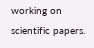working on scientific papers.